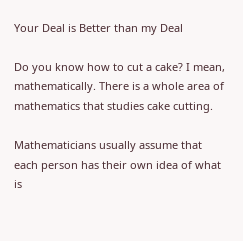Your Deal is Better than my Deal

Do you know how to cut a cake? I mean, mathematically. There is a whole area of mathematics that studies cake cutting.

Mathematicians usually assume that each person has their own idea of what is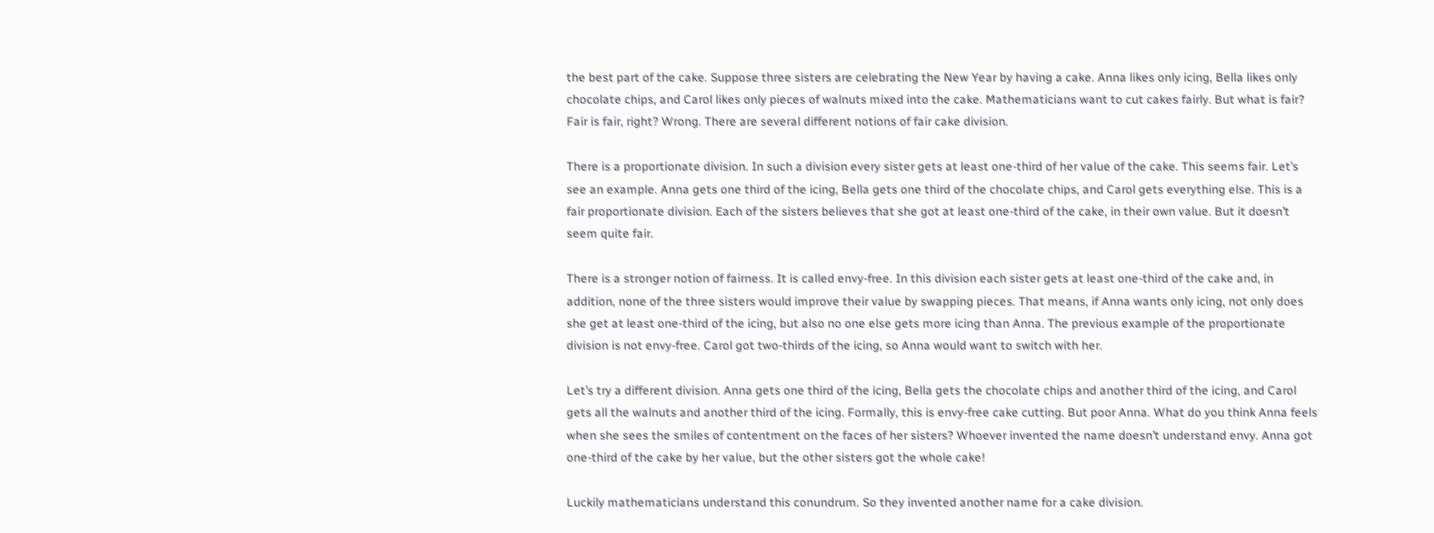the best part of the cake. Suppose three sisters are celebrating the New Year by having a cake. Anna likes only icing, Bella likes only chocolate chips, and Carol likes only pieces of walnuts mixed into the cake. Mathematicians want to cut cakes fairly. But what is fair? Fair is fair, right? Wrong. There are several different notions of fair cake division.

There is a proportionate division. In such a division every sister gets at least one-third of her value of the cake. This seems fair. Let’s see an example. Anna gets one third of the icing, Bella gets one third of the chocolate chips, and Carol gets everything else. This is a fair proportionate division. Each of the sisters believes that she got at least one-third of the cake, in their own value. But it doesn’t seem quite fair.

There is a stronger notion of fairness. It is called envy-free. In this division each sister gets at least one-third of the cake and, in addition, none of the three sisters would improve their value by swapping pieces. That means, if Anna wants only icing, not only does she get at least one-third of the icing, but also no one else gets more icing than Anna. The previous example of the proportionate division is not envy-free. Carol got two-thirds of the icing, so Anna would want to switch with her.

Let’s try a different division. Anna gets one third of the icing, Bella gets the chocolate chips and another third of the icing, and Carol gets all the walnuts and another third of the icing. Formally, this is envy-free cake cutting. But poor Anna. What do you think Anna feels when she sees the smiles of contentment on the faces of her sisters? Whoever invented the name doesn’t understand envy. Anna got one-third of the cake by her value, but the other sisters got the whole cake!

Luckily mathematicians understand this conundrum. So they invented another name for a cake division.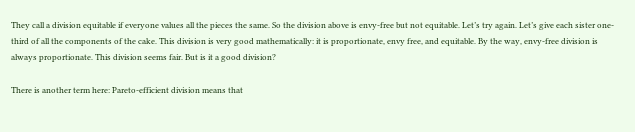They call a division equitable if everyone values all the pieces the same. So the division above is envy-free but not equitable. Let’s try again. Let’s give each sister one-third of all the components of the cake. This division is very good mathematically: it is proportionate, envy free, and equitable. By the way, envy-free division is always proportionate. This division seems fair. But is it a good division?

There is another term here: Pareto-efficient division means that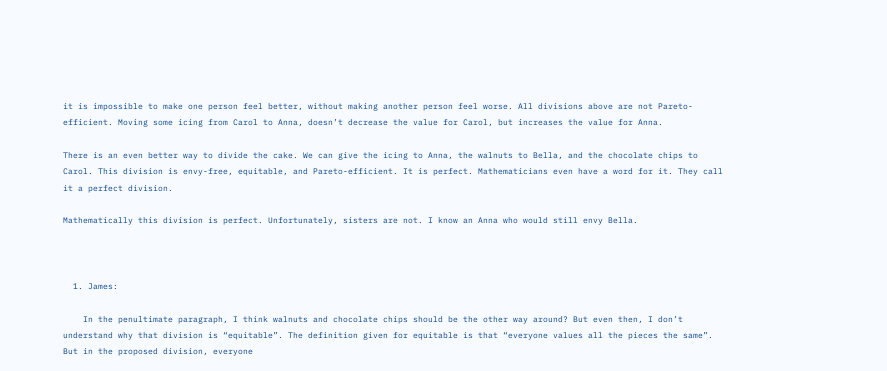it is impossible to make one person feel better, without making another person feel worse. All divisions above are not Pareto-efficient. Moving some icing from Carol to Anna, doesn’t decrease the value for Carol, but increases the value for Anna.

There is an even better way to divide the cake. We can give the icing to Anna, the walnuts to Bella, and the chocolate chips to Carol. This division is envy-free, equitable, and Pareto-efficient. It is perfect. Mathematicians even have a word for it. They call it a perfect division.

Mathematically this division is perfect. Unfortunately, sisters are not. I know an Anna who would still envy Bella.



  1. James:

    In the penultimate paragraph, I think walnuts and chocolate chips should be the other way around? But even then, I don’t understand why that division is “equitable”. The definition given for equitable is that “everyone values all the pieces the same”. But in the proposed division, everyone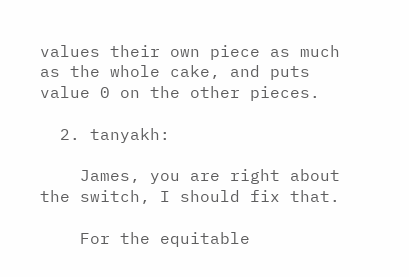values their own piece as much as the whole cake, and puts value 0 on the other pieces.

  2. tanyakh:

    James, you are right about the switch, I should fix that.

    For the equitable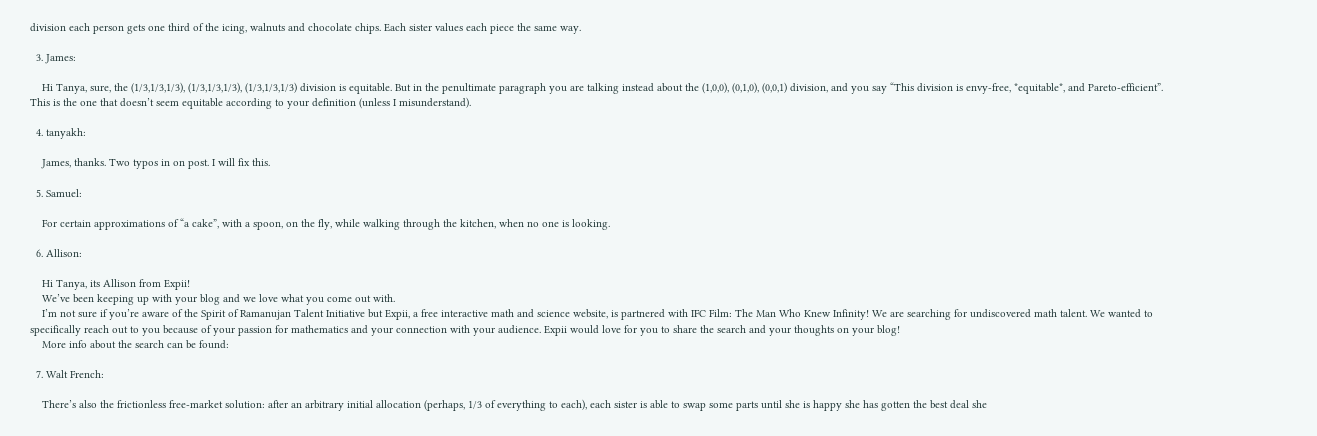division each person gets one third of the icing, walnuts and chocolate chips. Each sister values each piece the same way.

  3. James:

    Hi Tanya, sure, the (1/3,1/3,1/3), (1/3,1/3,1/3), (1/3,1/3,1/3) division is equitable. But in the penultimate paragraph you are talking instead about the (1,0,0), (0,1,0), (0,0,1) division, and you say “This division is envy-free, *equitable*, and Pareto-efficient”. This is the one that doesn’t seem equitable according to your definition (unless I misunderstand).

  4. tanyakh:

    James, thanks. Two typos in on post. I will fix this.

  5. Samuel:

    For certain approximations of “a cake”, with a spoon, on the fly, while walking through the kitchen, when no one is looking.

  6. Allison:

    Hi Tanya, its Allison from Expii!
    We’ve been keeping up with your blog and we love what you come out with.
    I’m not sure if you’re aware of the Spirit of Ramanujan Talent Initiative but Expii, a free interactive math and science website, is partnered with IFC Film: The Man Who Knew Infinity! We are searching for undiscovered math talent. We wanted to specifically reach out to you because of your passion for mathematics and your connection with your audience. Expii would love for you to share the search and your thoughts on your blog!
    More info about the search can be found:

  7. Walt French:

    There’s also the frictionless free-market solution: after an arbitrary initial allocation (perhaps, 1/3 of everything to each), each sister is able to swap some parts until she is happy she has gotten the best deal she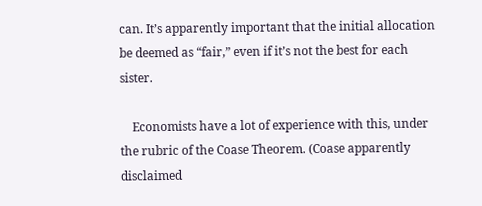can. It’s apparently important that the initial allocation be deemed as “fair,” even if it’s not the best for each sister.

    Economists have a lot of experience with this, under the rubric of the Coase Theorem. (Coase apparently disclaimed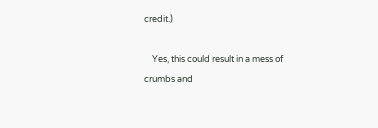credit.)

    Yes, this could result in a mess of crumbs and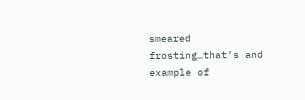smeared frosting…that’s and example of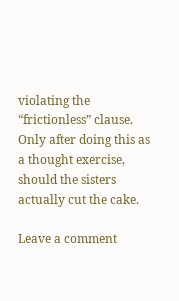violating the “frictionless” clause. Only after doing this as a thought exercise, should the sisters actually cut the cake.

Leave a comment